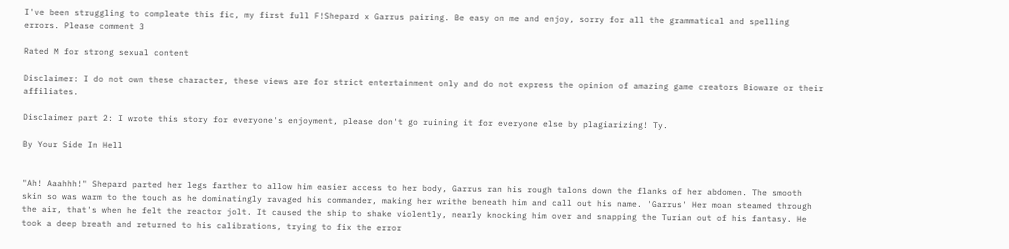I've been struggling to compleate this fic, my first full F!Shepard x Garrus pairing. Be easy on me and enjoy, sorry for all the grammatical and spelling errors. Please comment 3

Rated M for strong sexual content

Disclaimer: I do not own these character, these views are for strict entertainment only and do not express the opinion of amazing game creators Bioware or their affiliates.

Disclaimer part 2: I wrote this story for everyone's enjoyment, please don't go ruining it for everyone else by plagiarizing! Ty.

By Your Side In Hell


"Ah! Aaahhh!" Shepard parted her legs farther to allow him easier access to her body, Garrus ran his rough talons down the flanks of her abdomen. The smooth skin so was warm to the touch as he dominatingly ravaged his commander, making her writhe beneath him and call out his name. 'Garrus' Her moan steamed through the air, that's when he felt the reactor jolt. It caused the ship to shake violently, nearly knocking him over and snapping the Turian out of his fantasy. He took a deep breath and returned to his calibrations, trying to fix the error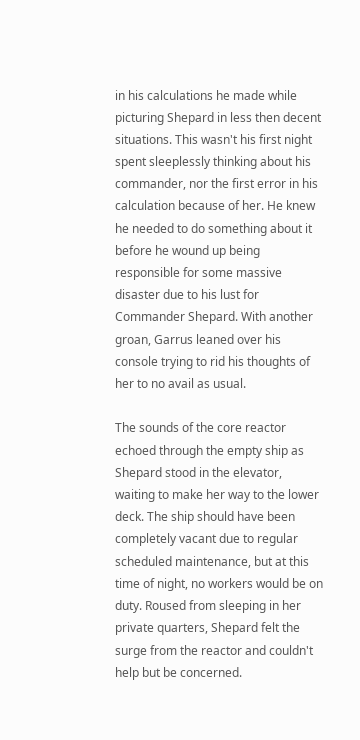in his calculations he made while picturing Shepard in less then decent situations. This wasn't his first night spent sleeplessly thinking about his commander, nor the first error in his calculation because of her. He knew he needed to do something about it before he wound up being responsible for some massive disaster due to his lust for Commander Shepard. With another groan, Garrus leaned over his console trying to rid his thoughts of her to no avail as usual.

The sounds of the core reactor echoed through the empty ship as Shepard stood in the elevator, waiting to make her way to the lower deck. The ship should have been completely vacant due to regular scheduled maintenance, but at this time of night, no workers would be on duty. Roused from sleeping in her private quarters, Shepard felt the surge from the reactor and couldn't help but be concerned.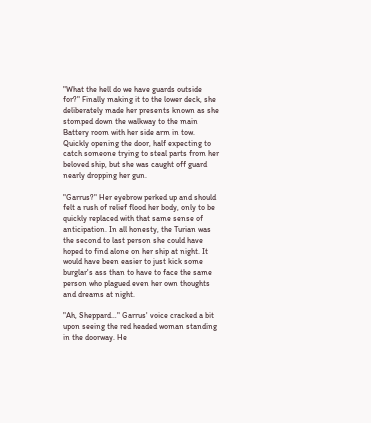"What the hell do we have guards outside for?" Finally making it to the lower deck, she deliberately made her presents known as she stomped down the walkway to the main Battery room with her side arm in tow. Quickly opening the door, half expecting to catch someone trying to steal parts from her beloved ship, but she was caught off guard nearly dropping her gun.

"Garrus?" Her eyebrow perked up and should felt a rush of relief flood her body, only to be quickly replaced with that same sense of anticipation. In all honesty, the Turian was the second to last person she could have hoped to find alone on her ship at night. It would have been easier to just kick some burglar's ass than to have to face the same person who plagued even her own thoughts and dreams at night.

"Ah, Sheppard…" Garrus' voice cracked a bit upon seeing the red headed woman standing in the doorway. He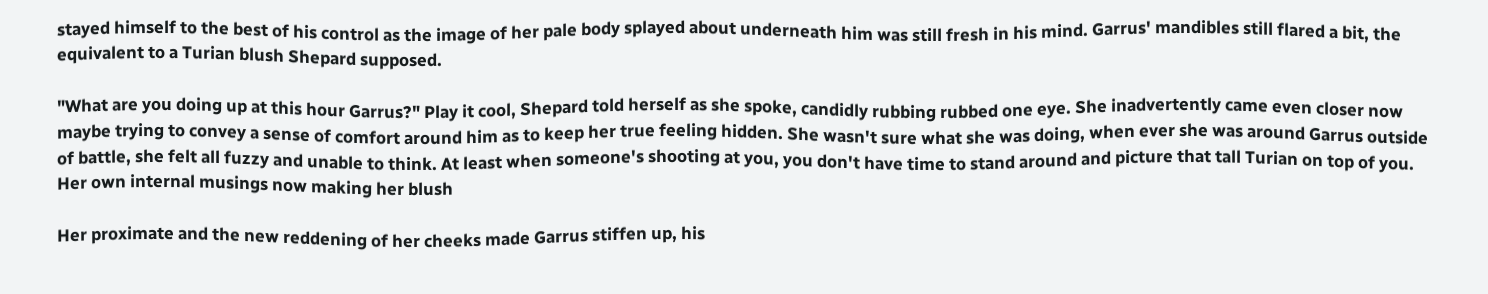stayed himself to the best of his control as the image of her pale body splayed about underneath him was still fresh in his mind. Garrus' mandibles still flared a bit, the equivalent to a Turian blush Shepard supposed.

"What are you doing up at this hour Garrus?" Play it cool, Shepard told herself as she spoke, candidly rubbing rubbed one eye. She inadvertently came even closer now maybe trying to convey a sense of comfort around him as to keep her true feeling hidden. She wasn't sure what she was doing, when ever she was around Garrus outside of battle, she felt all fuzzy and unable to think. At least when someone's shooting at you, you don't have time to stand around and picture that tall Turian on top of you. Her own internal musings now making her blush

Her proximate and the new reddening of her cheeks made Garrus stiffen up, his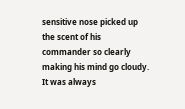sensitive nose picked up the scent of his commander so clearly making his mind go cloudy. It was always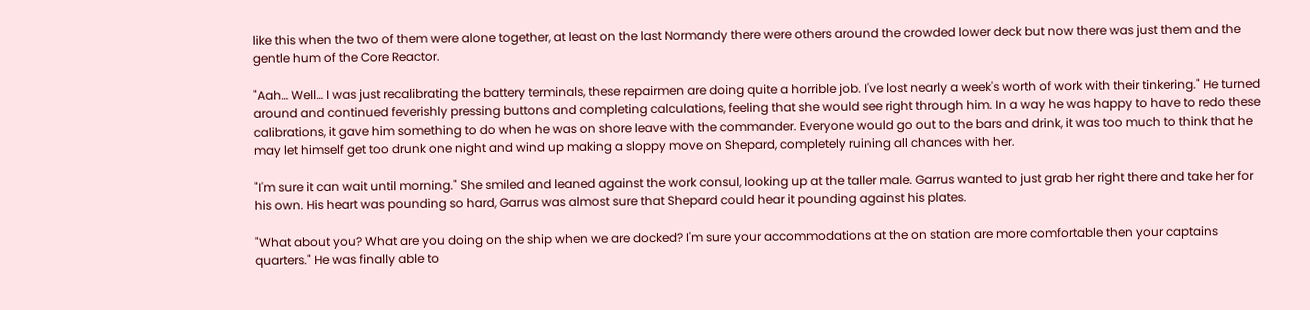like this when the two of them were alone together, at least on the last Normandy there were others around the crowded lower deck but now there was just them and the gentle hum of the Core Reactor.

"Aah… Well… I was just recalibrating the battery terminals, these repairmen are doing quite a horrible job. I've lost nearly a week's worth of work with their tinkering." He turned around and continued feverishly pressing buttons and completing calculations, feeling that she would see right through him. In a way he was happy to have to redo these calibrations, it gave him something to do when he was on shore leave with the commander. Everyone would go out to the bars and drink, it was too much to think that he may let himself get too drunk one night and wind up making a sloppy move on Shepard, completely ruining all chances with her.

"I'm sure it can wait until morning." She smiled and leaned against the work consul, looking up at the taller male. Garrus wanted to just grab her right there and take her for his own. His heart was pounding so hard, Garrus was almost sure that Shepard could hear it pounding against his plates.

"What about you? What are you doing on the ship when we are docked? I'm sure your accommodations at the on station are more comfortable then your captains quarters." He was finally able to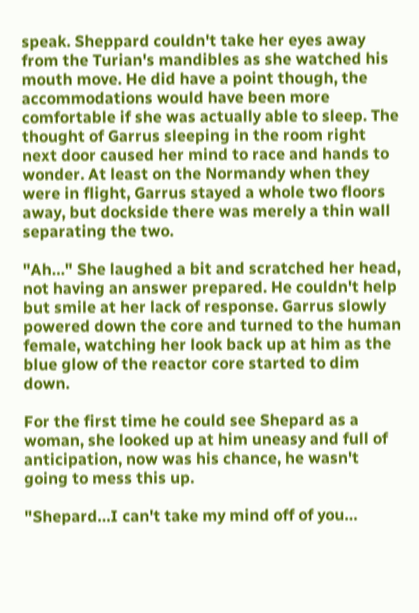speak. Sheppard couldn't take her eyes away from the Turian's mandibles as she watched his mouth move. He did have a point though, the accommodations would have been more comfortable if she was actually able to sleep. The thought of Garrus sleeping in the room right next door caused her mind to race and hands to wonder. At least on the Normandy when they were in flight, Garrus stayed a whole two floors away, but dockside there was merely a thin wall separating the two.

"Ah…" She laughed a bit and scratched her head, not having an answer prepared. He couldn't help but smile at her lack of response. Garrus slowly powered down the core and turned to the human female, watching her look back up at him as the blue glow of the reactor core started to dim down.

For the first time he could see Shepard as a woman, she looked up at him uneasy and full of anticipation, now was his chance, he wasn't going to mess this up.

"Shepard…I can't take my mind off of you…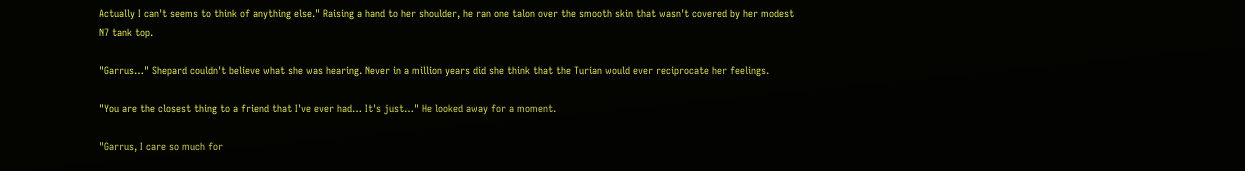Actually I can't seems to think of anything else." Raising a hand to her shoulder, he ran one talon over the smooth skin that wasn't covered by her modest N7 tank top.

"Garrus…" Shepard couldn't believe what she was hearing. Never in a million years did she think that the Turian would ever reciprocate her feelings.

"You are the closest thing to a friend that I've ever had… It's just…" He looked away for a moment.

"Garrus, I care so much for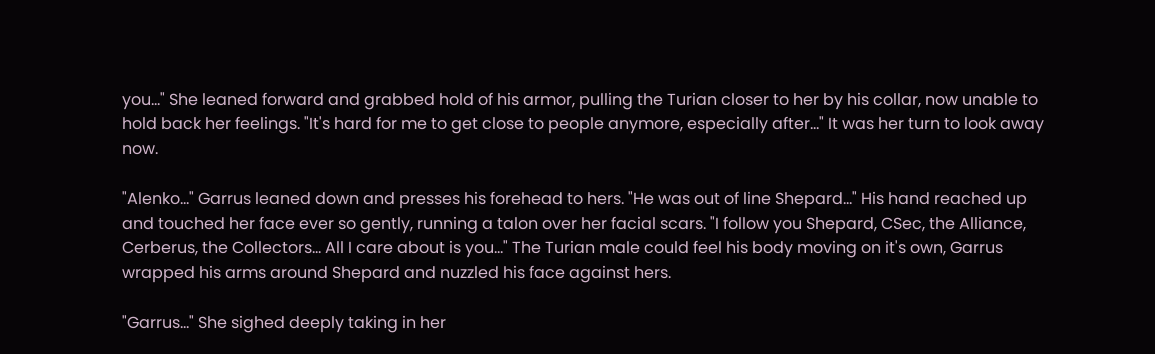you…" She leaned forward and grabbed hold of his armor, pulling the Turian closer to her by his collar, now unable to hold back her feelings. "It's hard for me to get close to people anymore, especially after…" It was her turn to look away now.

"Alenko…" Garrus leaned down and presses his forehead to hers. "He was out of line Shepard…" His hand reached up and touched her face ever so gently, running a talon over her facial scars. "I follow you Shepard, CSec, the Alliance, Cerberus, the Collectors… All I care about is you…" The Turian male could feel his body moving on it's own, Garrus wrapped his arms around Shepard and nuzzled his face against hers.

"Garrus…" She sighed deeply taking in her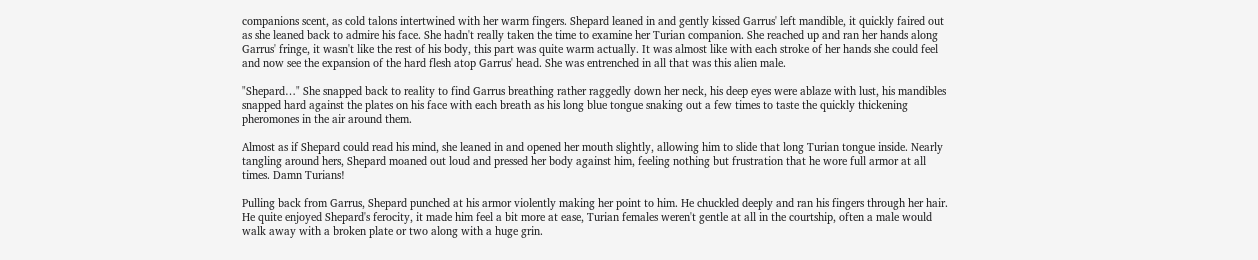companions scent, as cold talons intertwined with her warm fingers. Shepard leaned in and gently kissed Garrus' left mandible, it quickly faired out as she leaned back to admire his face. She hadn't really taken the time to examine her Turian companion. She reached up and ran her hands along Garrus' fringe, it wasn't like the rest of his body, this part was quite warm actually. It was almost like with each stroke of her hands she could feel and now see the expansion of the hard flesh atop Garrus' head. She was entrenched in all that was this alien male.

"Shepard…" She snapped back to reality to find Garrus breathing rather raggedly down her neck, his deep eyes were ablaze with lust, his mandibles snapped hard against the plates on his face with each breath as his long blue tongue snaking out a few times to taste the quickly thickening pheromones in the air around them.

Almost as if Shepard could read his mind, she leaned in and opened her mouth slightly, allowing him to slide that long Turian tongue inside. Nearly tangling around hers, Shepard moaned out loud and pressed her body against him, feeling nothing but frustration that he wore full armor at all times. Damn Turians!

Pulling back from Garrus, Shepard punched at his armor violently making her point to him. He chuckled deeply and ran his fingers through her hair. He quite enjoyed Shepard's ferocity, it made him feel a bit more at ease, Turian females weren't gentle at all in the courtship, often a male would walk away with a broken plate or two along with a huge grin.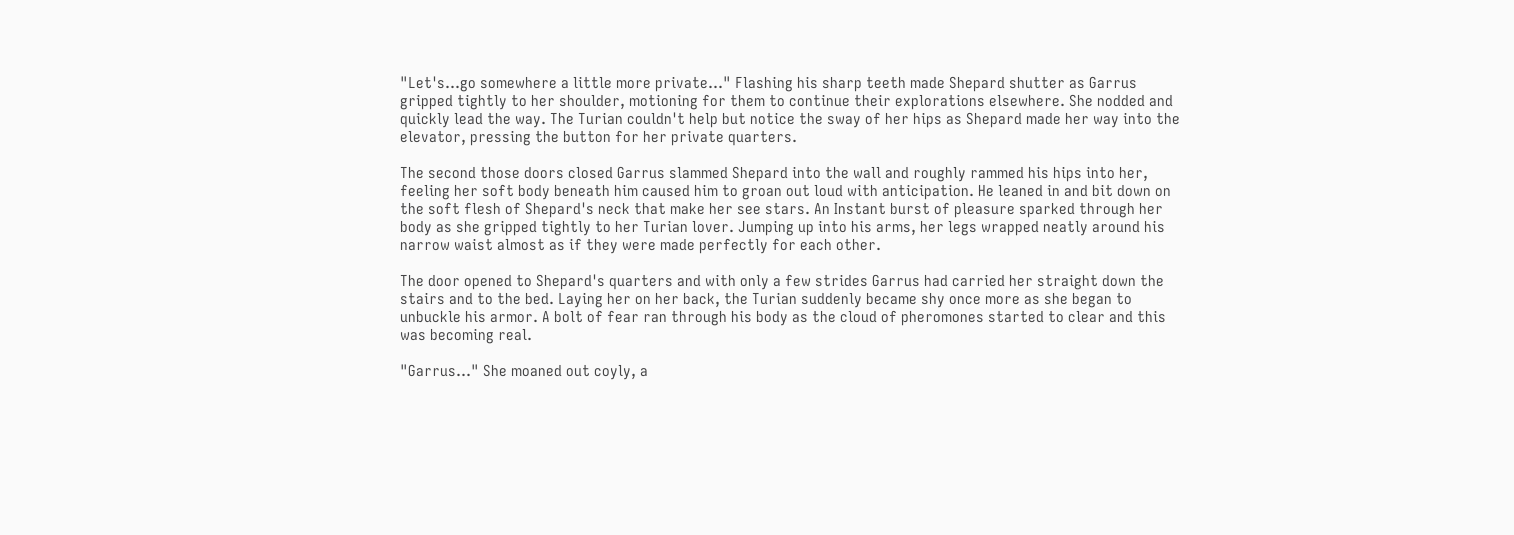"Let's…go somewhere a little more private…" Flashing his sharp teeth made Shepard shutter as Garrus gripped tightly to her shoulder, motioning for them to continue their explorations elsewhere. She nodded and quickly lead the way. The Turian couldn't help but notice the sway of her hips as Shepard made her way into the elevator, pressing the button for her private quarters.

The second those doors closed Garrus slammed Shepard into the wall and roughly rammed his hips into her, feeling her soft body beneath him caused him to groan out loud with anticipation. He leaned in and bit down on the soft flesh of Shepard's neck that make her see stars. An Instant burst of pleasure sparked through her body as she gripped tightly to her Turian lover. Jumping up into his arms, her legs wrapped neatly around his narrow waist almost as if they were made perfectly for each other.

The door opened to Shepard's quarters and with only a few strides Garrus had carried her straight down the stairs and to the bed. Laying her on her back, the Turian suddenly became shy once more as she began to unbuckle his armor. A bolt of fear ran through his body as the cloud of pheromones started to clear and this was becoming real.

"Garrus…" She moaned out coyly, a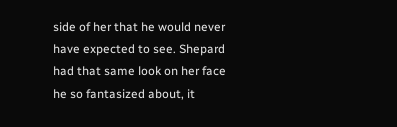side of her that he would never have expected to see. Shepard had that same look on her face he so fantasized about, it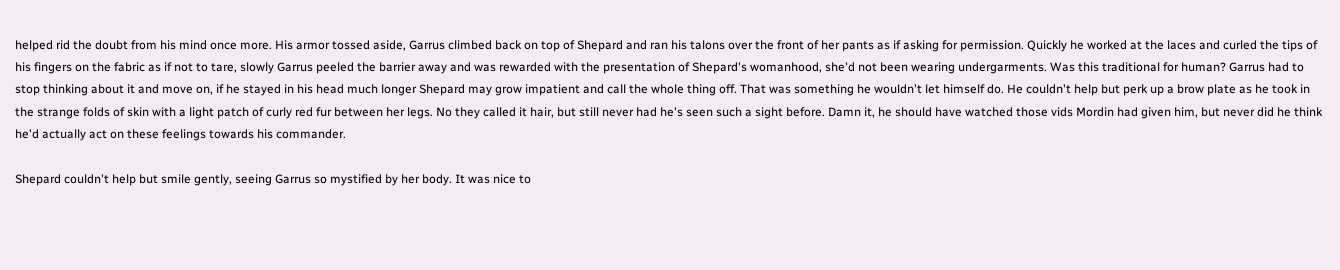helped rid the doubt from his mind once more. His armor tossed aside, Garrus climbed back on top of Shepard and ran his talons over the front of her pants as if asking for permission. Quickly he worked at the laces and curled the tips of his fingers on the fabric as if not to tare, slowly Garrus peeled the barrier away and was rewarded with the presentation of Shepard's womanhood, she'd not been wearing undergarments. Was this traditional for human? Garrus had to stop thinking about it and move on, if he stayed in his head much longer Shepard may grow impatient and call the whole thing off. That was something he wouldn't let himself do. He couldn't help but perk up a brow plate as he took in the strange folds of skin with a light patch of curly red fur between her legs. No they called it hair, but still never had he's seen such a sight before. Damn it, he should have watched those vids Mordin had given him, but never did he think he'd actually act on these feelings towards his commander.

Shepard couldn't help but smile gently, seeing Garrus so mystified by her body. It was nice to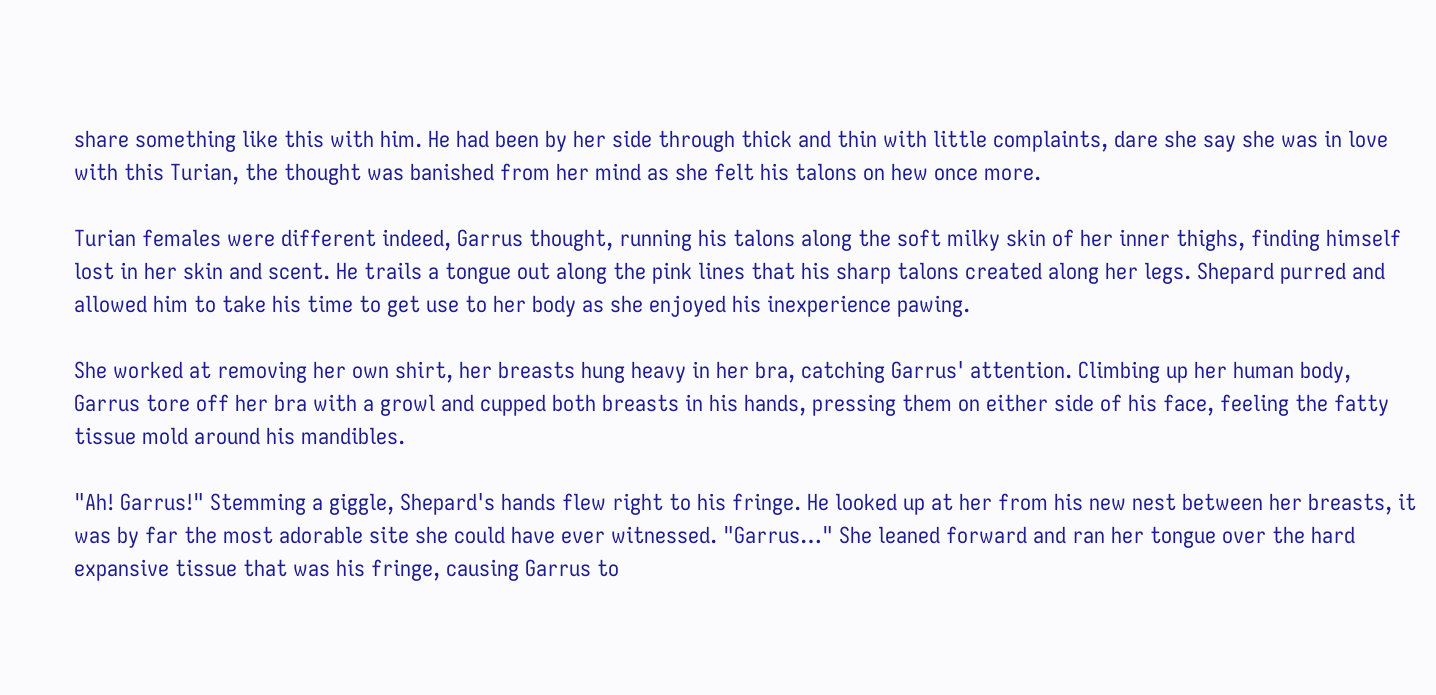share something like this with him. He had been by her side through thick and thin with little complaints, dare she say she was in love with this Turian, the thought was banished from her mind as she felt his talons on hew once more.

Turian females were different indeed, Garrus thought, running his talons along the soft milky skin of her inner thighs, finding himself lost in her skin and scent. He trails a tongue out along the pink lines that his sharp talons created along her legs. Shepard purred and allowed him to take his time to get use to her body as she enjoyed his inexperience pawing.

She worked at removing her own shirt, her breasts hung heavy in her bra, catching Garrus' attention. Climbing up her human body, Garrus tore off her bra with a growl and cupped both breasts in his hands, pressing them on either side of his face, feeling the fatty tissue mold around his mandibles.

"Ah! Garrus!" Stemming a giggle, Shepard's hands flew right to his fringe. He looked up at her from his new nest between her breasts, it was by far the most adorable site she could have ever witnessed. "Garrus…" She leaned forward and ran her tongue over the hard expansive tissue that was his fringe, causing Garrus to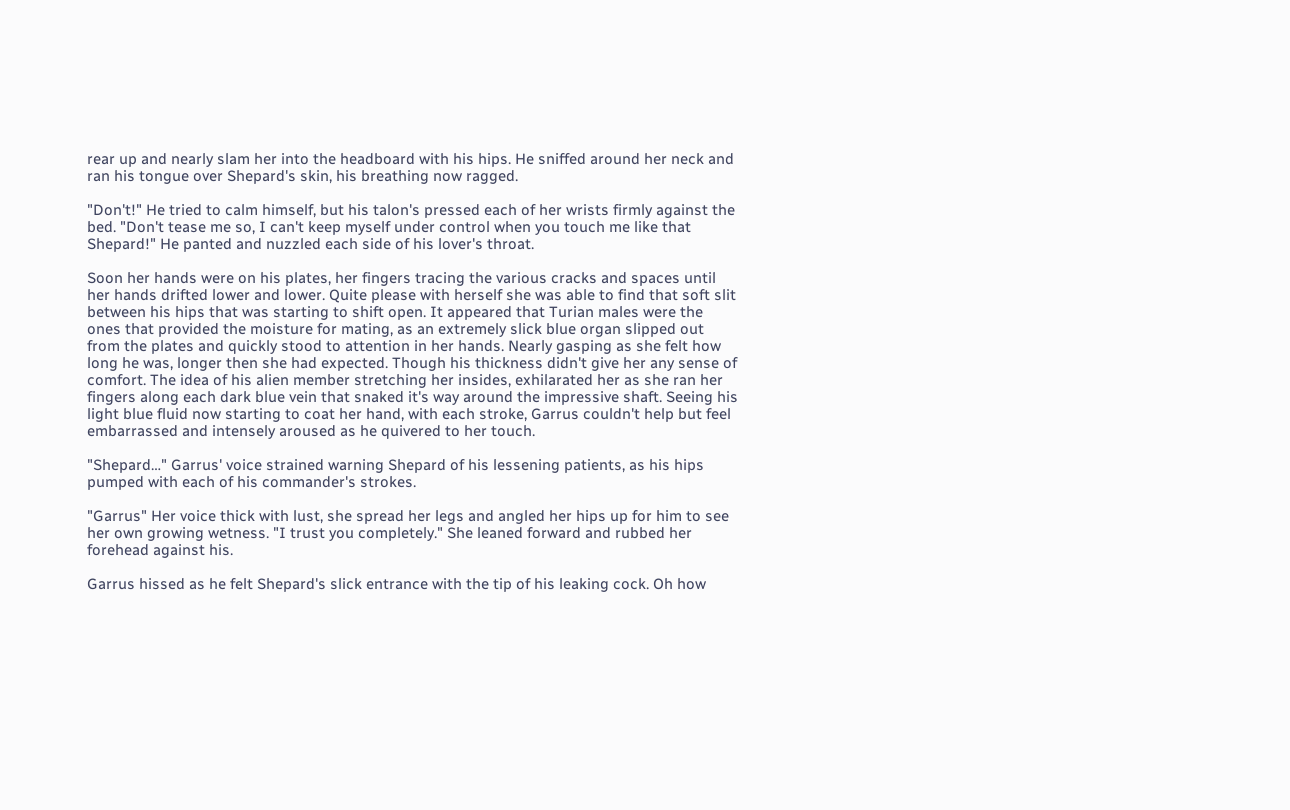rear up and nearly slam her into the headboard with his hips. He sniffed around her neck and ran his tongue over Shepard's skin, his breathing now ragged.

"Don't!" He tried to calm himself, but his talon's pressed each of her wrists firmly against the bed. "Don't tease me so, I can't keep myself under control when you touch me like that Shepard!" He panted and nuzzled each side of his lover's throat.

Soon her hands were on his plates, her fingers tracing the various cracks and spaces until her hands drifted lower and lower. Quite please with herself she was able to find that soft slit between his hips that was starting to shift open. It appeared that Turian males were the ones that provided the moisture for mating, as an extremely slick blue organ slipped out from the plates and quickly stood to attention in her hands. Nearly gasping as she felt how long he was, longer then she had expected. Though his thickness didn't give her any sense of comfort. The idea of his alien member stretching her insides, exhilarated her as she ran her fingers along each dark blue vein that snaked it's way around the impressive shaft. Seeing his light blue fluid now starting to coat her hand, with each stroke, Garrus couldn't help but feel embarrassed and intensely aroused as he quivered to her touch.

"Shepard…" Garrus' voice strained warning Shepard of his lessening patients, as his hips pumped with each of his commander's strokes.

"Garrus" Her voice thick with lust, she spread her legs and angled her hips up for him to see her own growing wetness. "I trust you completely." She leaned forward and rubbed her forehead against his.

Garrus hissed as he felt Shepard's slick entrance with the tip of his leaking cock. Oh how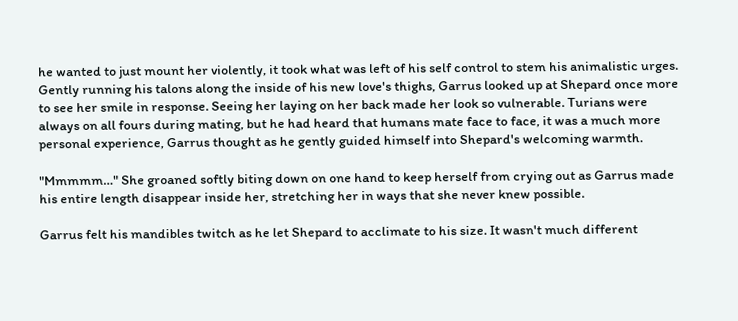he wanted to just mount her violently, it took what was left of his self control to stem his animalistic urges. Gently running his talons along the inside of his new love's thighs, Garrus looked up at Shepard once more to see her smile in response. Seeing her laying on her back made her look so vulnerable. Turians were always on all fours during mating, but he had heard that humans mate face to face, it was a much more personal experience, Garrus thought as he gently guided himself into Shepard's welcoming warmth.

"Mmmmm…" She groaned softly biting down on one hand to keep herself from crying out as Garrus made his entire length disappear inside her, stretching her in ways that she never knew possible.

Garrus felt his mandibles twitch as he let Shepard to acclimate to his size. It wasn't much different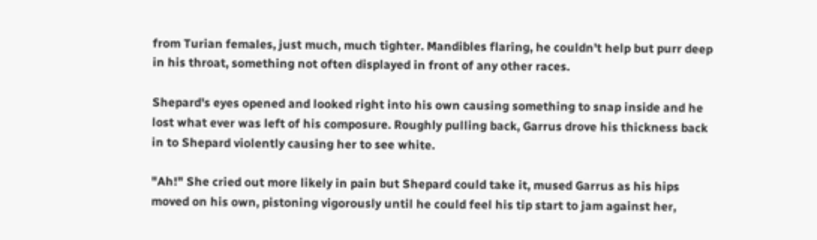from Turian females, just much, much tighter. Mandibles flaring, he couldn't help but purr deep in his throat, something not often displayed in front of any other races.

Shepard's eyes opened and looked right into his own causing something to snap inside and he lost what ever was left of his composure. Roughly pulling back, Garrus drove his thickness back in to Shepard violently causing her to see white.

"Ah!" She cried out more likely in pain but Shepard could take it, mused Garrus as his hips moved on his own, pistoning vigorously until he could feel his tip start to jam against her,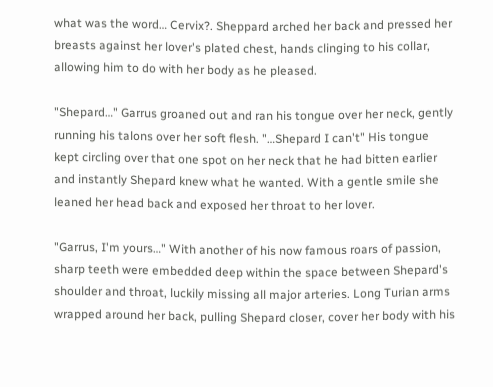what was the word… Cervix?. Sheppard arched her back and pressed her breasts against her lover's plated chest, hands clinging to his collar, allowing him to do with her body as he pleased.

"Shepard…" Garrus groaned out and ran his tongue over her neck, gently running his talons over her soft flesh. "…Shepard I can't" His tongue kept circling over that one spot on her neck that he had bitten earlier and instantly Shepard knew what he wanted. With a gentle smile she leaned her head back and exposed her throat to her lover.

"Garrus, I'm yours…" With another of his now famous roars of passion, sharp teeth were embedded deep within the space between Shepard's shoulder and throat, luckily missing all major arteries. Long Turian arms wrapped around her back, pulling Shepard closer, cover her body with his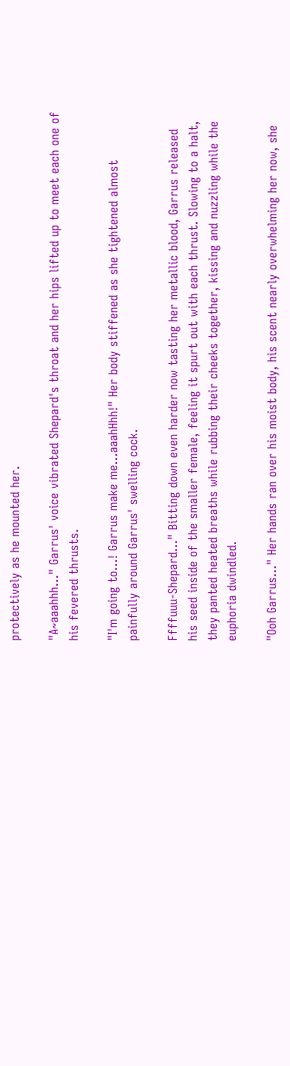protectively as he mounted her.

"A~aaahhh…" Garrus' voice vibrated Shepard's throat and her hips lifted up to meet each one of his fevered thrusts.

"I'm going to…! Garrus make me…aaahHhh!" Her body stiffened as she tightened almost painfully around Garrus' swelling cock.

Ffffuuu-Shepard…" Bitting down even harder now tasting her metallic blood, Garrus released his seed inside of the smaller female, feeling it spurt out with each thrust. Slowing to a halt, they panted heated breaths while rubbing their cheeks together, kissing and nuzzling while the euphoria dwindled.

"Ooh Garrus…" Her hands ran over his moist body, his scent nearly overwhelming her now, she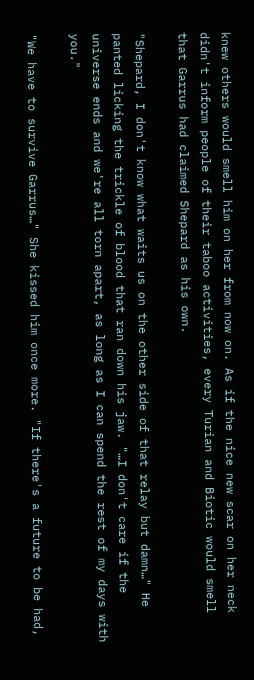knew others would smell him on her from now on. As if the nice new scar on her neck didn't inform people of their taboo activities, every Turian and Biotic would smell that Garrus had claimed Shepard as his own.

"Shepard, I don't know what waits us on the other side of that relay but damn…" He panted licking the trickle of blood that ran down his jaw. "…I don't care if the universe ends and we're all torn apart, as long as I can spend the rest of my days with you."

"We have to survive Garrus…" She kissed him once more. "If there's a future to be had,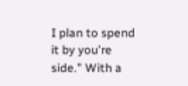I plan to spend it by you're side." With a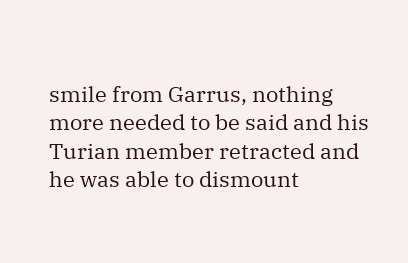smile from Garrus, nothing more needed to be said and his Turian member retracted and he was able to dismount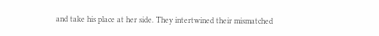and take his place at her side. They intertwined their mismatched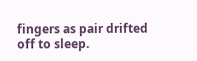fingers as pair drifted off to sleep.